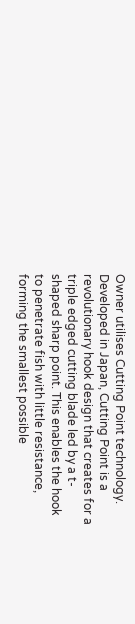Owner utilises Cutting Point technology. Developed in Japan, Cutting Point is a revolutionary hook design that creates for a triple edged cutting blade led by a t-shaped sharp point. This enables the hook to penetrate fish with little resistance, forming the smallest possible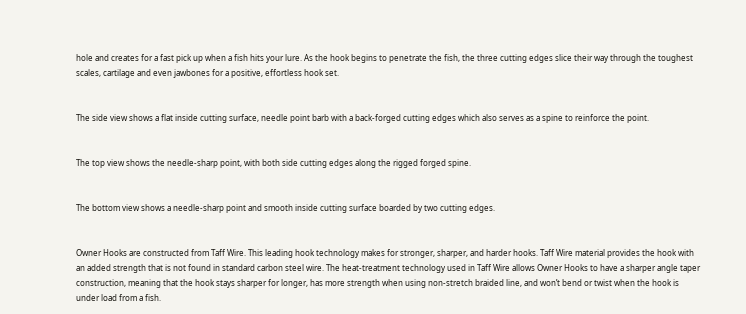hole and creates for a fast pick up when a fish hits your lure. As the hook begins to penetrate the fish, the three cutting edges slice their way through the toughest scales, cartilage and even jawbones for a positive, effortless hook set.


The side view shows a flat inside cutting surface, needle point barb with a back-forged cutting edges which also serves as a spine to reinforce the point.


The top view shows the needle-sharp point, with both side cutting edges along the rigged forged spine.


The bottom view shows a needle-sharp point and smooth inside cutting surface boarded by two cutting edges.


Owner Hooks are constructed from Taff Wire. This leading hook technology makes for stronger, sharper, and harder hooks. Taff Wire material provides the hook with an added strength that is not found in standard carbon steel wire. The heat-treatment technology used in Taff Wire allows Owner Hooks to have a sharper angle taper construction, meaning that the hook stays sharper for longer, has more strength when using non-stretch braided line, and won’t bend or twist when the hook is under load from a fish.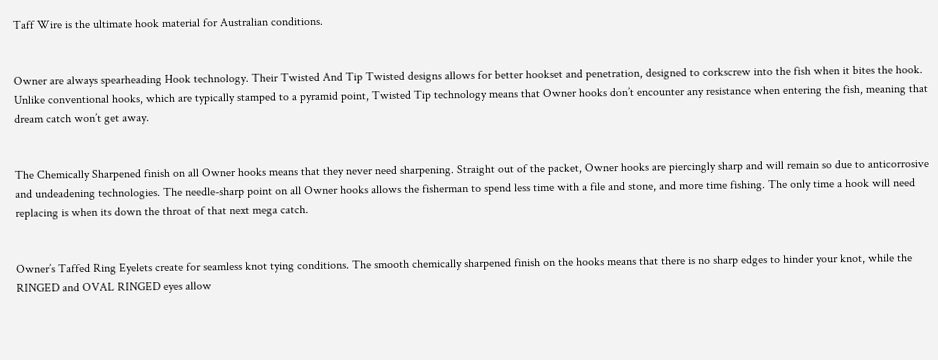Taff Wire is the ultimate hook material for Australian conditions.


Owner are always spearheading Hook technology. Their Twisted And Tip Twisted designs allows for better hookset and penetration, designed to corkscrew into the fish when it bites the hook. Unlike conventional hooks, which are typically stamped to a pyramid point, Twisted Tip technology means that Owner hooks don’t encounter any resistance when entering the fish, meaning that dream catch won’t get away.


The Chemically Sharpened finish on all Owner hooks means that they never need sharpening. Straight out of the packet, Owner hooks are piercingly sharp and will remain so due to anticorrosive and undeadening technologies. The needle-sharp point on all Owner hooks allows the fisherman to spend less time with a file and stone, and more time fishing. The only time a hook will need replacing is when its down the throat of that next mega catch.


Owner’s Taffed Ring Eyelets create for seamless knot tying conditions. The smooth chemically sharpened finish on the hooks means that there is no sharp edges to hinder your knot, while the RINGED and OVAL RINGED eyes allow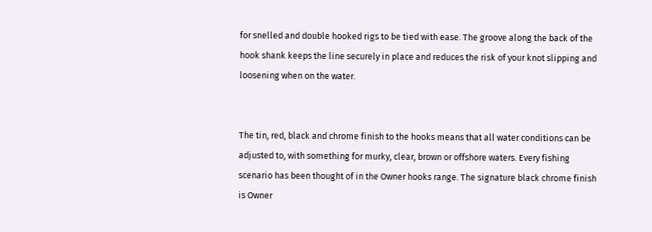for snelled and double hooked rigs to be tied with ease. The groove along the back of the hook shank keeps the line securely in place and reduces the risk of your knot slipping and loosening when on the water.


The tin, red, black and chrome finish to the hooks means that all water conditions can be adjusted to, with something for murky, clear, brown or offshore waters. Every fishing scenario has been thought of in the Owner hooks range. The signature black chrome finish is Owner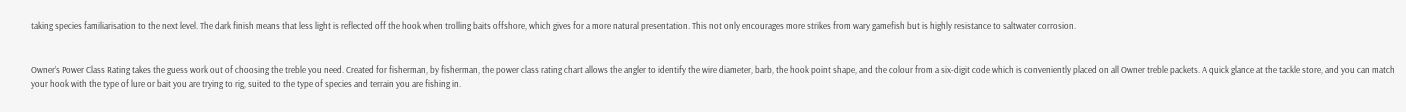taking species familiarisation to the next level. The dark finish means that less light is reflected off the hook when trolling baits offshore, which gives for a more natural presentation. This not only encourages more strikes from wary gamefish but is highly resistance to saltwater corrosion.


Owner’s Power Class Rating takes the guess work out of choosing the treble you need. Created for fisherman, by fisherman, the power class rating chart allows the angler to identify the wire diameter, barb, the hook point shape, and the colour from a six-digit code which is conveniently placed on all Owner treble packets. A quick glance at the tackle store, and you can match your hook with the type of lure or bait you are trying to rig, suited to the type of species and terrain you are fishing in.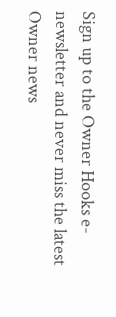Sign up to the Owner Hooks e-newsletter and never miss the latest Owner news